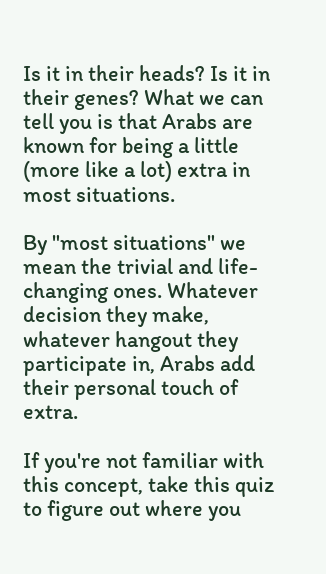Is it in their heads? Is it in their genes? What we can tell you is that Arabs are known for being a little (more like a lot) extra in most situations.

By "most situations" we mean the trivial and life-changing ones. Whatever decision they make, whatever hangout they participate in, Arabs add their personal touch of extra.

If you're not familiar with this concept, take this quiz to figure out where you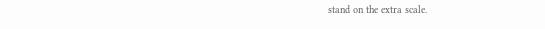stand on the extra scale.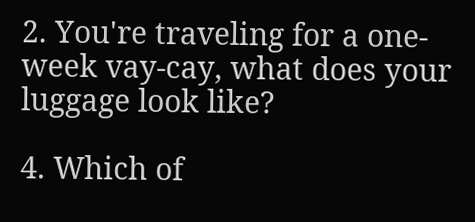2. You're traveling for a one-week vay-cay, what does your luggage look like?

4. Which of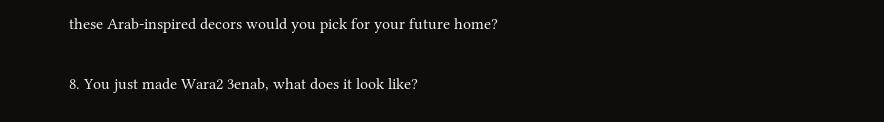these Arab-inspired decors would you pick for your future home?

8. You just made Wara2 3enab, what does it look like?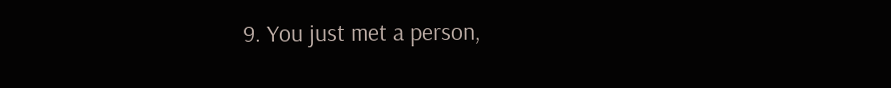9. You just met a person,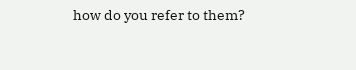how do you refer to them?